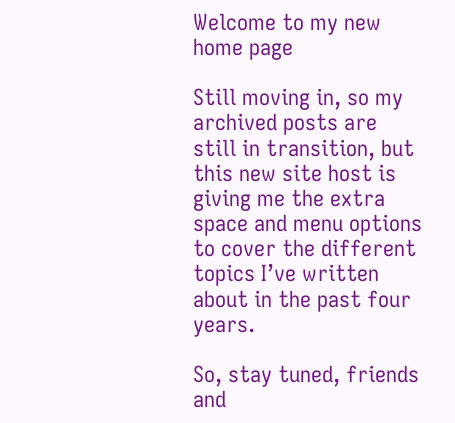Welcome to my new home page

Still moving in, so my archived posts are still in transition, but this new site host is giving me the extra space and menu options to cover the different topics I’ve written about in the past four years.

So, stay tuned, friends and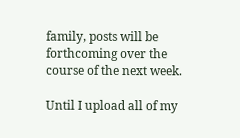family, posts will be forthcoming over the course of the next week.

Until I upload all of my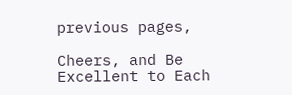previous pages,

Cheers, and Be Excellent to Each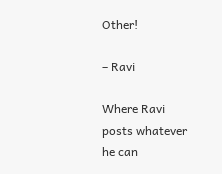Other!

– Ravi

Where Ravi posts whatever he can